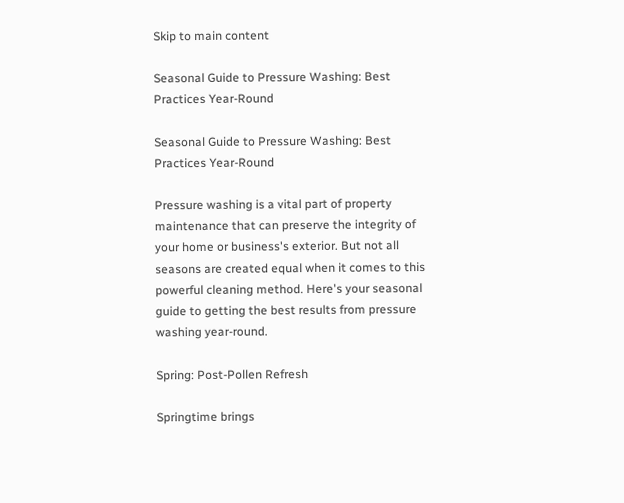Skip to main content

Seasonal Guide to Pressure Washing: Best Practices Year-Round

Seasonal Guide to Pressure Washing: Best Practices Year-Round

Pressure washing is a vital part of property maintenance that can preserve the integrity of your home or business's exterior. But not all seasons are created equal when it comes to this powerful cleaning method. Here's your seasonal guide to getting the best results from pressure washing year-round.

Spring: Post-Pollen Refresh

Springtime brings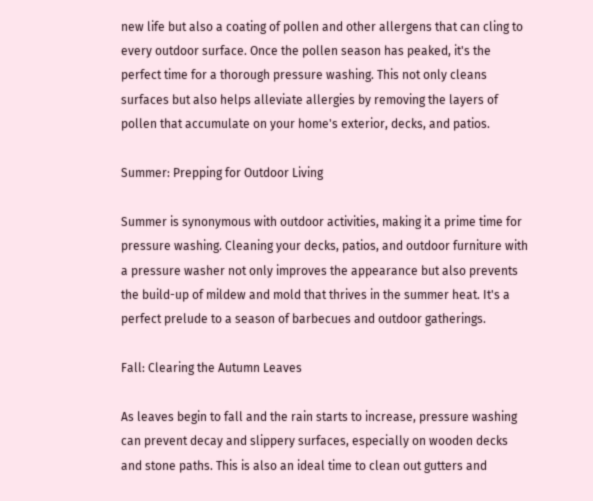new life but also a coating of pollen and other allergens that can cling to every outdoor surface. Once the pollen season has peaked, it's the perfect time for a thorough pressure washing. This not only cleans surfaces but also helps alleviate allergies by removing the layers of pollen that accumulate on your home's exterior, decks, and patios.

Summer: Prepping for Outdoor Living

Summer is synonymous with outdoor activities, making it a prime time for pressure washing. Cleaning your decks, patios, and outdoor furniture with a pressure washer not only improves the appearance but also prevents the build-up of mildew and mold that thrives in the summer heat. It's a perfect prelude to a season of barbecues and outdoor gatherings.

Fall: Clearing the Autumn Leaves

As leaves begin to fall and the rain starts to increase, pressure washing can prevent decay and slippery surfaces, especially on wooden decks and stone paths. This is also an ideal time to clean out gutters and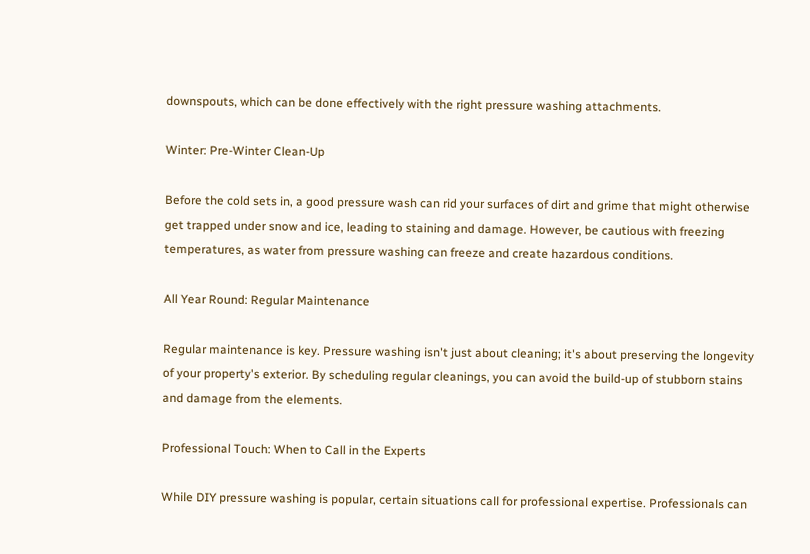downspouts, which can be done effectively with the right pressure washing attachments.

Winter: Pre-Winter Clean-Up

Before the cold sets in, a good pressure wash can rid your surfaces of dirt and grime that might otherwise get trapped under snow and ice, leading to staining and damage. However, be cautious with freezing temperatures, as water from pressure washing can freeze and create hazardous conditions.

All Year Round: Regular Maintenance

Regular maintenance is key. Pressure washing isn't just about cleaning; it's about preserving the longevity of your property's exterior. By scheduling regular cleanings, you can avoid the build-up of stubborn stains and damage from the elements.

Professional Touch: When to Call in the Experts

While DIY pressure washing is popular, certain situations call for professional expertise. Professionals can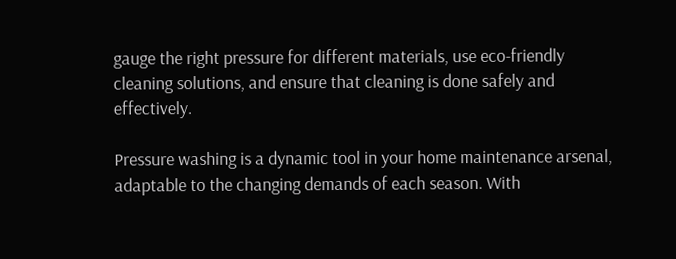gauge the right pressure for different materials, use eco-friendly cleaning solutions, and ensure that cleaning is done safely and effectively.

Pressure washing is a dynamic tool in your home maintenance arsenal, adaptable to the changing demands of each season. With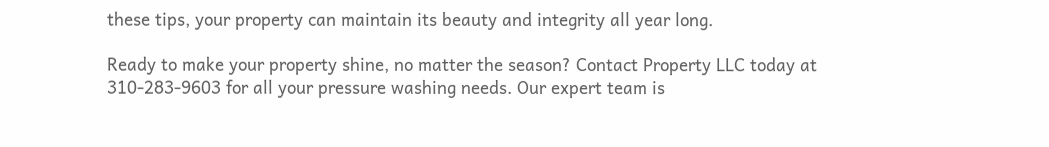these tips, your property can maintain its beauty and integrity all year long.

Ready to make your property shine, no matter the season? Contact Property LLC today at 310-283-9603 for all your pressure washing needs. Our expert team is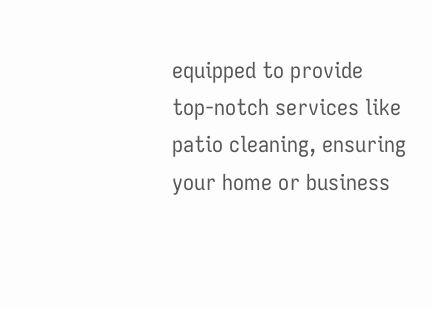equipped to provide top-notch services like patio cleaning, ensuring your home or business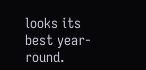looks its best year-round.